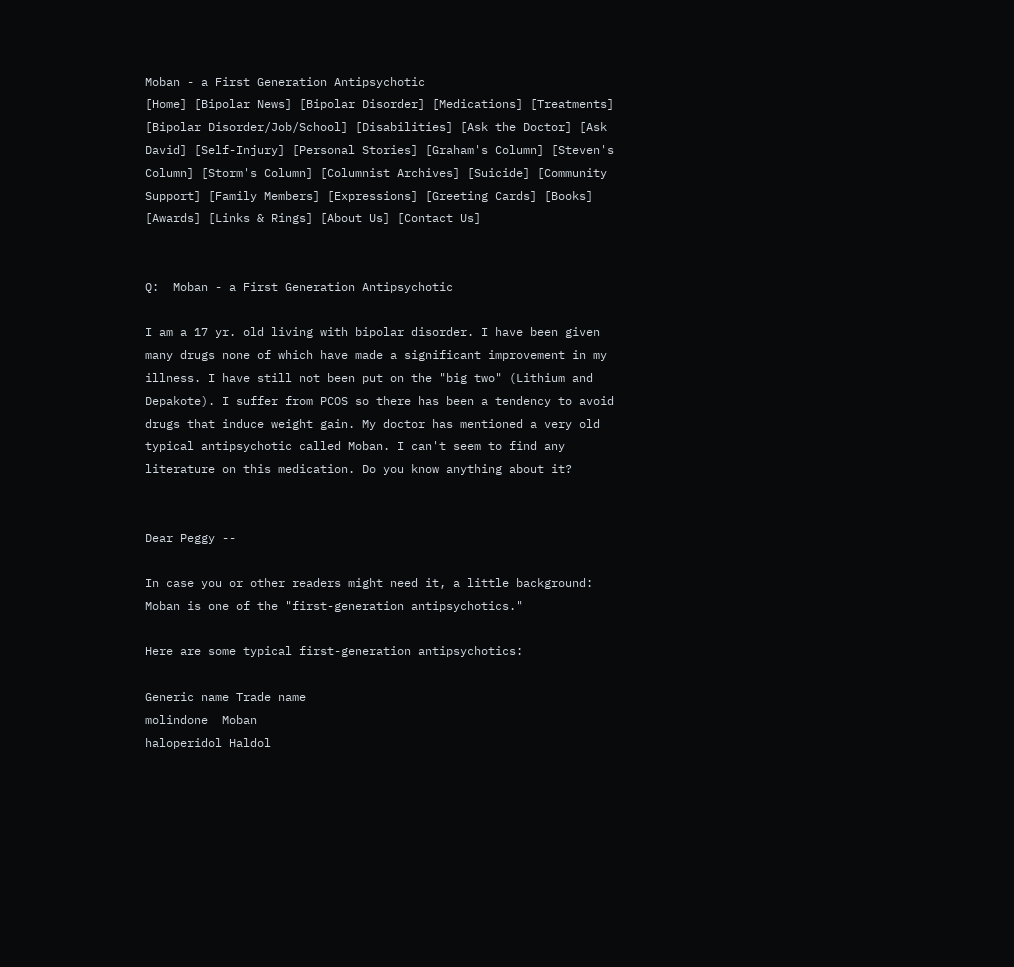Moban - a First Generation Antipsychotic
[Home] [Bipolar News] [Bipolar Disorder] [Medications] [Treatments] [Bipolar Disorder/Job/School] [Disabilities] [Ask the Doctor] [Ask David] [Self-Injury] [Personal Stories] [Graham's Column] [Steven's Column] [Storm's Column] [Columnist Archives] [Suicide] [Community Support] [Family Members] [Expressions] [Greeting Cards] [Books] [Awards] [Links & Rings] [About Us] [Contact Us]


Q:  Moban - a First Generation Antipsychotic

I am a 17 yr. old living with bipolar disorder. I have been given many drugs none of which have made a significant improvement in my illness. I have still not been put on the "big two" (Lithium and Depakote). I suffer from PCOS so there has been a tendency to avoid drugs that induce weight gain. My doctor has mentioned a very old typical antipsychotic called Moban. I can't seem to find any literature on this medication. Do you know anything about it?


Dear Peggy --

In case you or other readers might need it, a little background: Moban is one of the "first-generation antipsychotics."

Here are some typical first-generation antipsychotics:

Generic name Trade name
molindone  Moban
haloperidol Haldol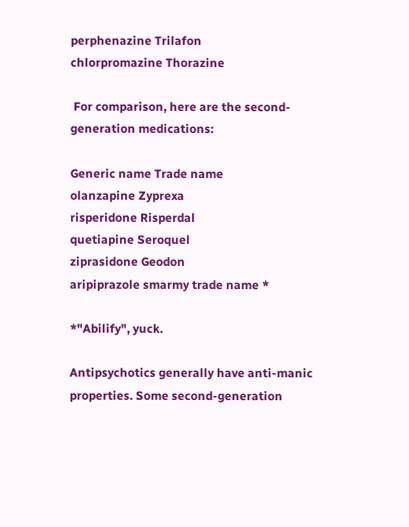perphenazine Trilafon
chlorpromazine Thorazine

 For comparison, here are the second-generation medications:

Generic name Trade name
olanzapine Zyprexa
risperidone Risperdal
quetiapine Seroquel
ziprasidone Geodon
aripiprazole smarmy trade name *

*"Abilify", yuck.

Antipsychotics generally have anti-manic properties. Some second-generation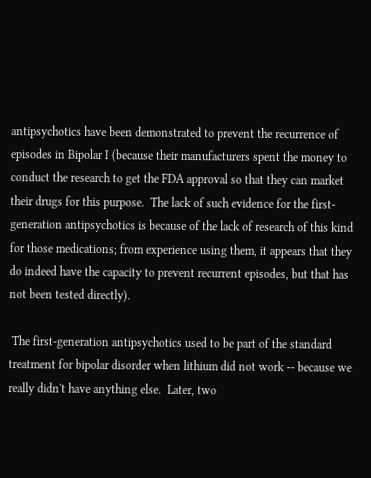antipsychotics have been demonstrated to prevent the recurrence of episodes in Bipolar I (because their manufacturers spent the money to conduct the research to get the FDA approval so that they can market their drugs for this purpose.  The lack of such evidence for the first-generation antipsychotics is because of the lack of research of this kind for those medications; from experience using them, it appears that they do indeed have the capacity to prevent recurrent episodes, but that has not been tested directly).

 The first-generation antipsychotics used to be part of the standard treatment for bipolar disorder when lithium did not work -- because we really didn't have anything else.  Later, two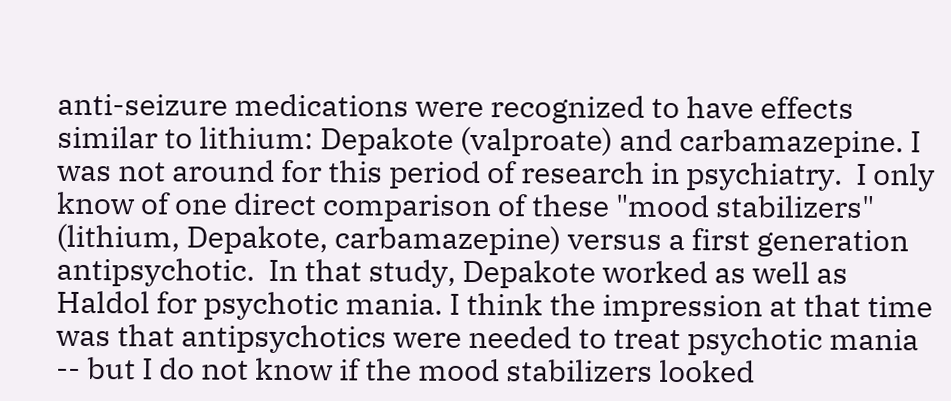anti-seizure medications were recognized to have effects similar to lithium: Depakote (valproate) and carbamazepine. I was not around for this period of research in psychiatry.  I only know of one direct comparison of these "mood stabilizers" (lithium, Depakote, carbamazepine) versus a first generation antipsychotic.  In that study, Depakote worked as well as Haldol for psychotic mania. I think the impression at that time was that antipsychotics were needed to treat psychotic mania -- but I do not know if the mood stabilizers looked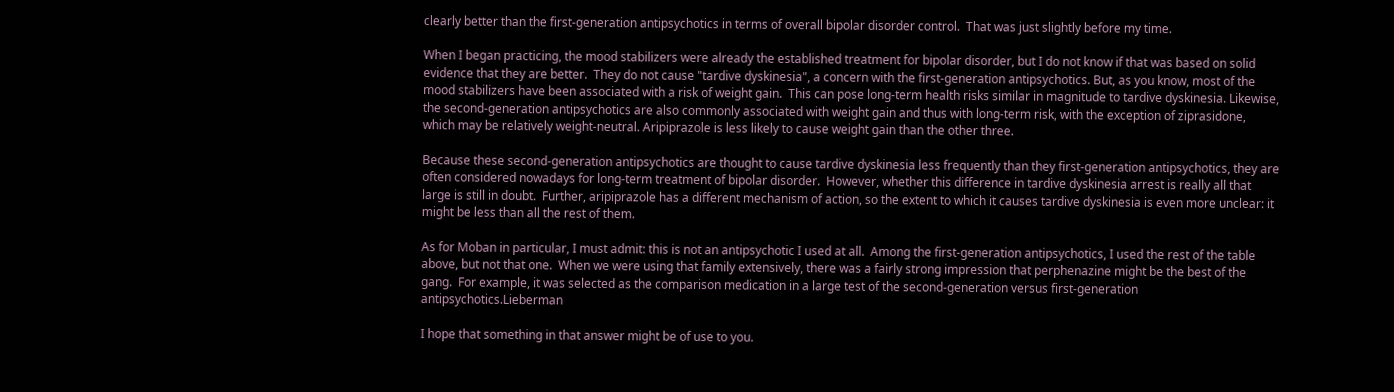clearly better than the first-generation antipsychotics in terms of overall bipolar disorder control.  That was just slightly before my time.

When I began practicing, the mood stabilizers were already the established treatment for bipolar disorder, but I do not know if that was based on solid evidence that they are better.  They do not cause "tardive dyskinesia", a concern with the first-generation antipsychotics. But, as you know, most of the mood stabilizers have been associated with a risk of weight gain.  This can pose long-term health risks similar in magnitude to tardive dyskinesia. Likewise, the second-generation antipsychotics are also commonly associated with weight gain and thus with long-term risk, with the exception of ziprasidone, which may be relatively weight-neutral. Aripiprazole is less likely to cause weight gain than the other three.

Because these second-generation antipsychotics are thought to cause tardive dyskinesia less frequently than they first-generation antipsychotics, they are often considered nowadays for long-term treatment of bipolar disorder.  However, whether this difference in tardive dyskinesia arrest is really all that large is still in doubt.  Further, aripiprazole has a different mechanism of action, so the extent to which it causes tardive dyskinesia is even more unclear: it might be less than all the rest of them.

As for Moban in particular, I must admit: this is not an antipsychotic I used at all.  Among the first-generation antipsychotics, I used the rest of the table above, but not that one.  When we were using that family extensively, there was a fairly strong impression that perphenazine might be the best of the gang.  For example, it was selected as the comparison medication in a large test of the second-generation versus first-generation antipsychotics.Lieberman

I hope that something in that answer might be of use to you.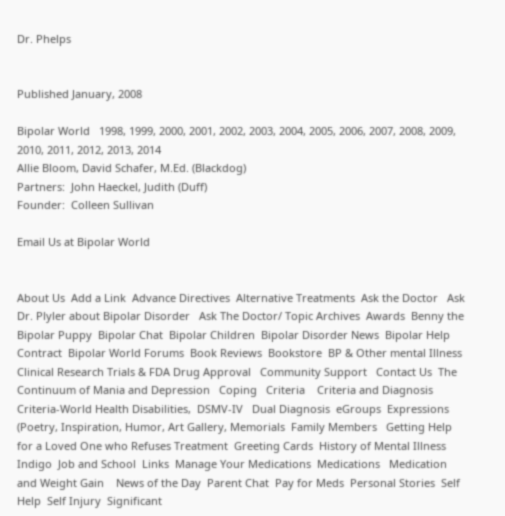Dr. Phelps


Published January, 2008

Bipolar World   1998, 1999, 2000, 2001, 2002, 2003, 2004, 2005, 2006, 2007, 2008, 2009, 2010, 2011, 2012, 2013, 2014
Allie Bloom, David Schafer, M.Ed. (Blackdog)
Partners:  John Haeckel, Judith (Duff)
Founder:  Colleen Sullivan

Email Us at Bipolar World


About Us  Add a Link  Advance Directives  Alternative Treatments  Ask the Doctor   Ask Dr. Plyler about Bipolar Disorder   Ask The Doctor/ Topic Archives  Awards  Benny the Bipolar Puppy  Bipolar Chat  Bipolar Children  Bipolar Disorder News  Bipolar Help Contract  Bipolar World Forums  Book Reviews  Bookstore  BP & Other mental Illness   Clinical Research Trials & FDA Drug Approval   Community Support   Contact Us  The Continuum of Mania and Depression   Coping   Criteria    Criteria and Diagnosis  Criteria-World Health Disabilities,  DSMV-IV   Dual Diagnosis  eGroups  Expressions (Poetry, Inspiration, Humor, Art Gallery, Memorials  Family Members   Getting Help for a Loved One who Refuses Treatment  Greeting Cards  History of Mental Illness  Indigo  Job and School  Links  Manage Your Medications  Medications   Medication and Weight Gain    News of the Day  Parent Chat  Pay for Meds  Personal Stories  Self Help  Self Injury  Significant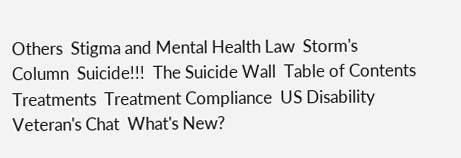Others  Stigma and Mental Health Law  Storm's Column  Suicide!!!  The Suicide Wall  Table of Contents   Treatments  Treatment Compliance  US Disability  Veteran's Chat  What's New?